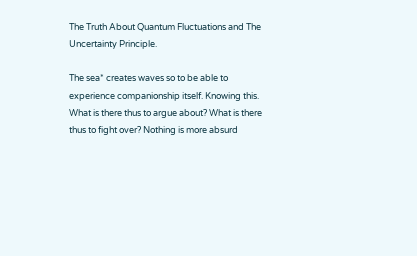The Truth About Quantum Fluctuations and The Uncertainty Principle.

The sea* creates waves so to be able to experience companionship itself. Knowing this. What is there thus to argue about? What is there thus to fight over? Nothing is more absurd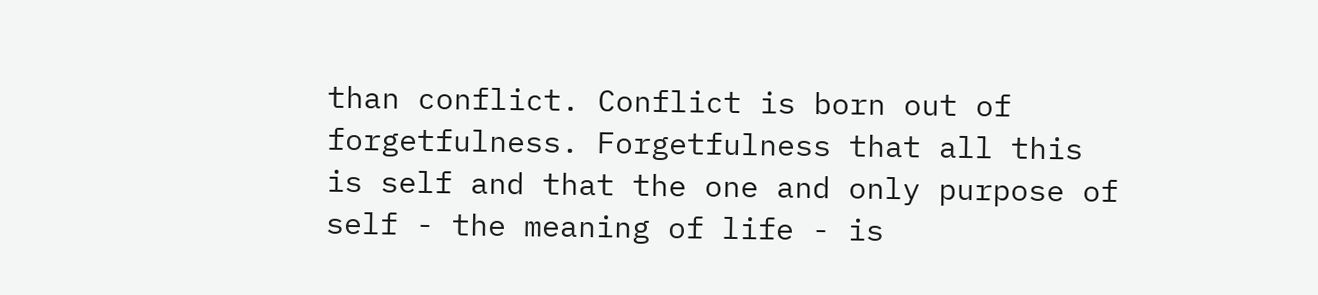than conflict. Conflict is born out of forgetfulness. Forgetfulness that all this is self and that the one and only purpose of self - the meaning of life - is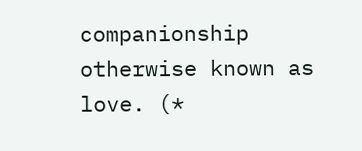companionship otherwise known as love. (*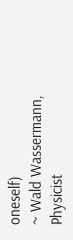oneself)
~ Wald Wassermann, Physicist